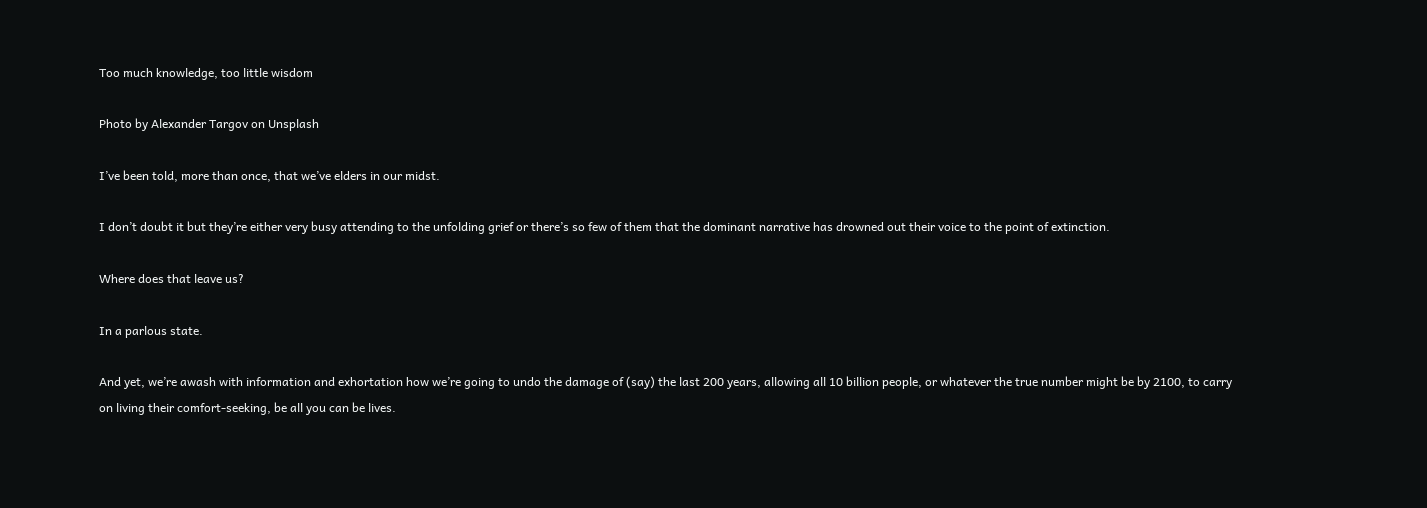Too much knowledge, too little wisdom

Photo by Alexander Targov on Unsplash

I’ve been told, more than once, that we’ve elders in our midst.

I don’t doubt it but they’re either very busy attending to the unfolding grief or there’s so few of them that the dominant narrative has drowned out their voice to the point of extinction.

Where does that leave us?

In a parlous state.

And yet, we’re awash with information and exhortation how we’re going to undo the damage of (say) the last 200 years, allowing all 10 billion people, or whatever the true number might be by 2100, to carry on living their comfort-seeking, be all you can be lives.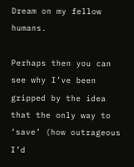Dream on my fellow humans.

Perhaps then you can see why I’ve been gripped by the idea that the only way to ‘save’ (how outrageous I’d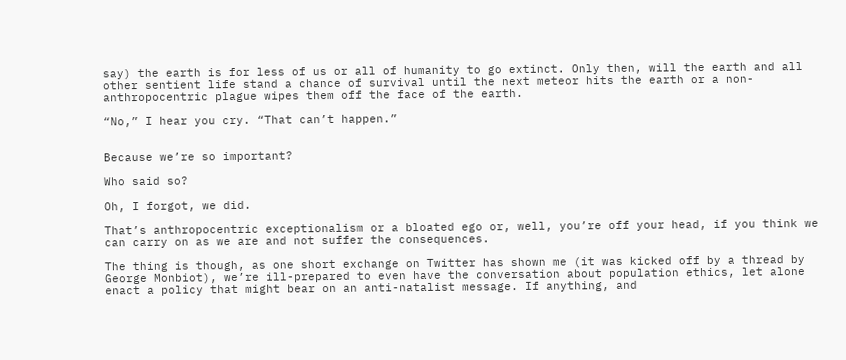say) the earth is for less of us or all of humanity to go extinct. Only then, will the earth and all other sentient life stand a chance of survival until the next meteor hits the earth or a non-anthropocentric plague wipes them off the face of the earth.

“No,” I hear you cry. “That can’t happen.”


Because we’re so important?

Who said so?

Oh, I forgot, we did.

That’s anthropocentric exceptionalism or a bloated ego or, well, you’re off your head, if you think we can carry on as we are and not suffer the consequences.

The thing is though, as one short exchange on Twitter has shown me (it was kicked off by a thread by George Monbiot), we’re ill-prepared to even have the conversation about population ethics, let alone enact a policy that might bear on an anti-natalist message. If anything, and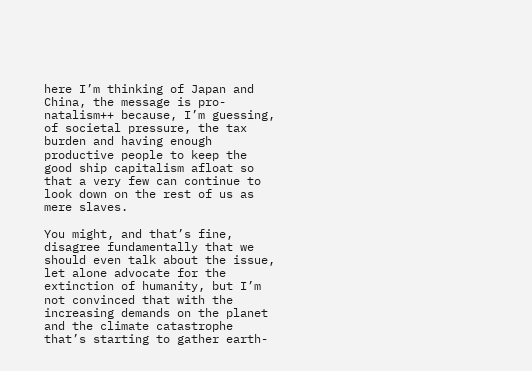here I’m thinking of Japan and China, the message is pro-natalism++ because, I’m guessing, of societal pressure, the tax burden and having enough productive people to keep the good ship capitalism afloat so that a very few can continue to look down on the rest of us as mere slaves.

You might, and that’s fine, disagree fundamentally that we should even talk about the issue, let alone advocate for the extinction of humanity, but I’m not convinced that with the increasing demands on the planet and the climate catastrophe that’s starting to gather earth-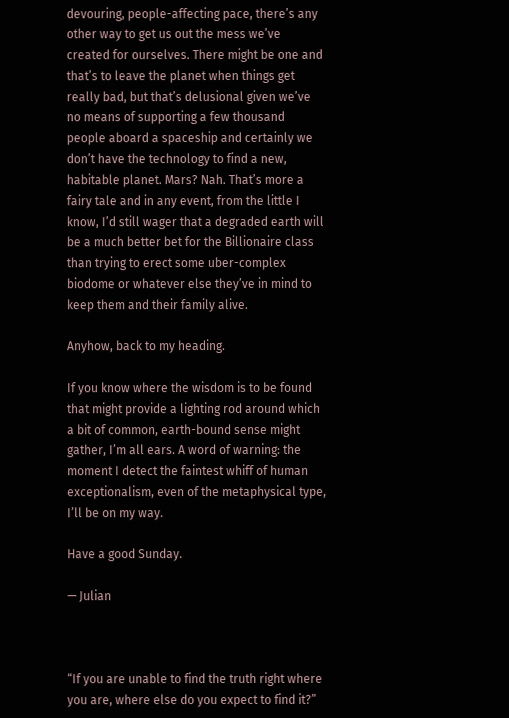devouring, people-affecting pace, there’s any other way to get us out the mess we’ve created for ourselves. There might be one and that’s to leave the planet when things get really bad, but that’s delusional given we’ve no means of supporting a few thousand people aboard a spaceship and certainly we don’t have the technology to find a new, habitable planet. Mars? Nah. That’s more a fairy tale and in any event, from the little I know, I’d still wager that a degraded earth will be a much better bet for the Billionaire class than trying to erect some uber-complex biodome or whatever else they’ve in mind to keep them and their family alive.

Anyhow, back to my heading.

If you know where the wisdom is to be found that might provide a lighting rod around which a bit of common, earth-bound sense might gather, I’m all ears. A word of warning: the moment I detect the faintest whiff of human exceptionalism, even of the metaphysical type, I’ll be on my way.

Have a good Sunday.

— Julian



“If you are unable to find the truth right where you are, where else do you expect to find it?”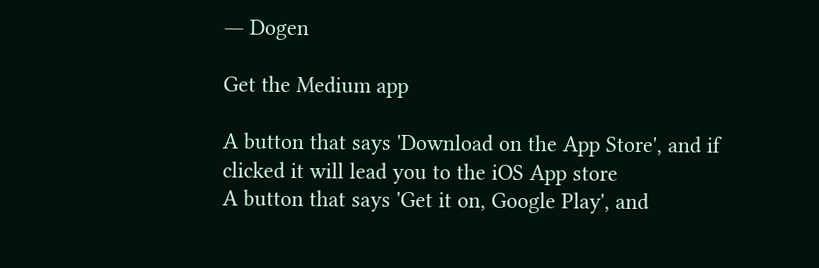― Dogen

Get the Medium app

A button that says 'Download on the App Store', and if clicked it will lead you to the iOS App store
A button that says 'Get it on, Google Play', and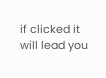if clicked it will lead you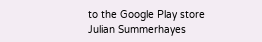to the Google Play store
Julian Summerhayes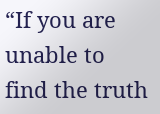“If you are unable to find the truth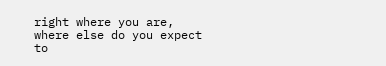right where you are, where else do you expect to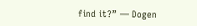find it?” ― Dogen